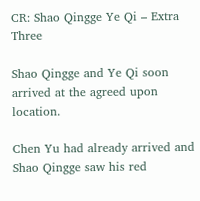CR: Shao Qingge Ye Qi – Extra Three

Shao Qingge and Ye Qi soon arrived at the agreed upon location.

Chen Yu had already arrived and Shao Qingge saw his red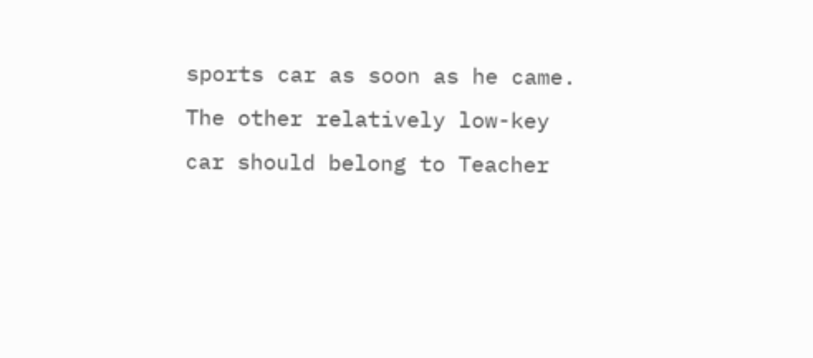sports car as soon as he came. The other relatively low-key car should belong to Teacher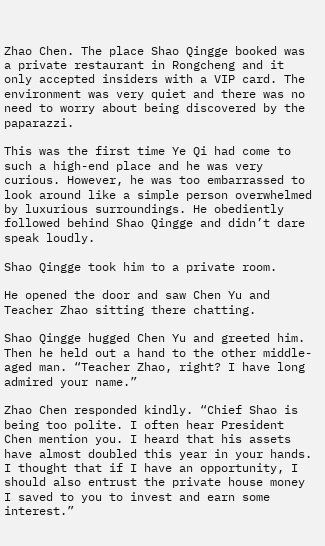Zhao Chen. The place Shao Qingge booked was a private restaurant in Rongcheng and it only accepted insiders with a VIP card. The environment was very quiet and there was no need to worry about being discovered by the paparazzi.

This was the first time Ye Qi had come to such a high-end place and he was very curious. However, he was too embarrassed to look around like a simple person overwhelmed by luxurious surroundings. He obediently followed behind Shao Qingge and didn’t dare speak loudly.

Shao Qingge took him to a private room.

He opened the door and saw Chen Yu and Teacher Zhao sitting there chatting.

Shao Qingge hugged Chen Yu and greeted him. Then he held out a hand to the other middle-aged man. “Teacher Zhao, right? I have long admired your name.”

Zhao Chen responded kindly. “Chief Shao is being too polite. I often hear President Chen mention you. I heard that his assets have almost doubled this year in your hands. I thought that if I have an opportunity, I should also entrust the private house money I saved to you to invest and earn some interest.”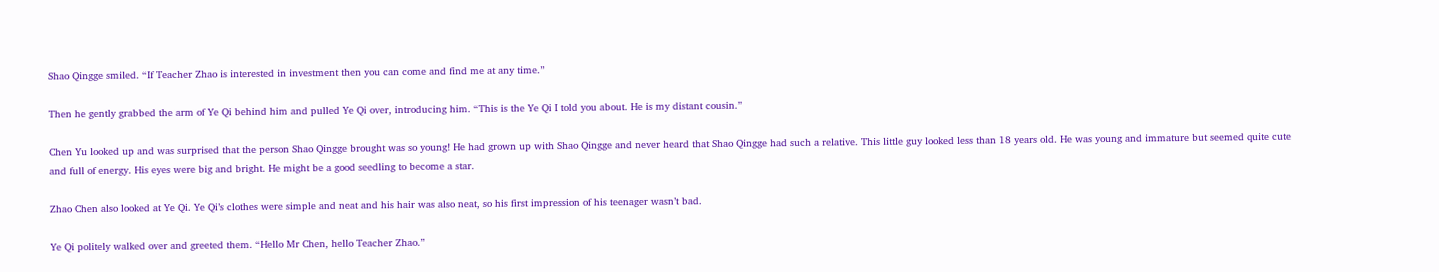Shao Qingge smiled. “If Teacher Zhao is interested in investment then you can come and find me at any time.”

Then he gently grabbed the arm of Ye Qi behind him and pulled Ye Qi over, introducing him. “This is the Ye Qi I told you about. He is my distant cousin.”

Chen Yu looked up and was surprised that the person Shao Qingge brought was so young! He had grown up with Shao Qingge and never heard that Shao Qingge had such a relative. This little guy looked less than 18 years old. He was young and immature but seemed quite cute and full of energy. His eyes were big and bright. He might be a good seedling to become a star.

Zhao Chen also looked at Ye Qi. Ye Qi’s clothes were simple and neat and his hair was also neat, so his first impression of his teenager wasn’t bad.

Ye Qi politely walked over and greeted them. “Hello Mr Chen, hello Teacher Zhao.”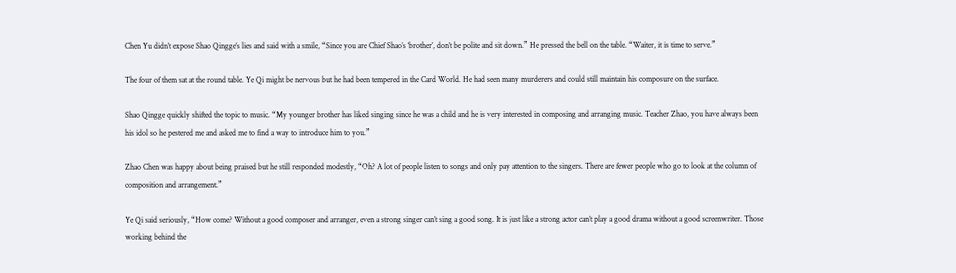Chen Yu didn’t expose Shao Qingge’s lies and said with a smile, “Since you are Chief Shao’s ‘brother’, don’t be polite and sit down.” He pressed the bell on the table. “Waiter, it is time to serve.”

The four of them sat at the round table. Ye Qi might be nervous but he had been tempered in the Card World. He had seen many murderers and could still maintain his composure on the surface.

Shao Qingge quickly shifted the topic to music. “My younger brother has liked singing since he was a child and he is very interested in composing and arranging music. Teacher Zhao, you have always been his idol so he pestered me and asked me to find a way to introduce him to you.”

Zhao Chen was happy about being praised but he still responded modestly, “Oh? A lot of people listen to songs and only pay attention to the singers. There are fewer people who go to look at the column of composition and arrangement.”

Ye Qi said seriously, “How come? Without a good composer and arranger, even a strong singer can’t sing a good song. It is just like a strong actor can’t play a good drama without a good screenwriter. Those working behind the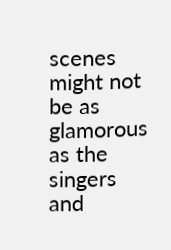scenes might not be as glamorous as the singers and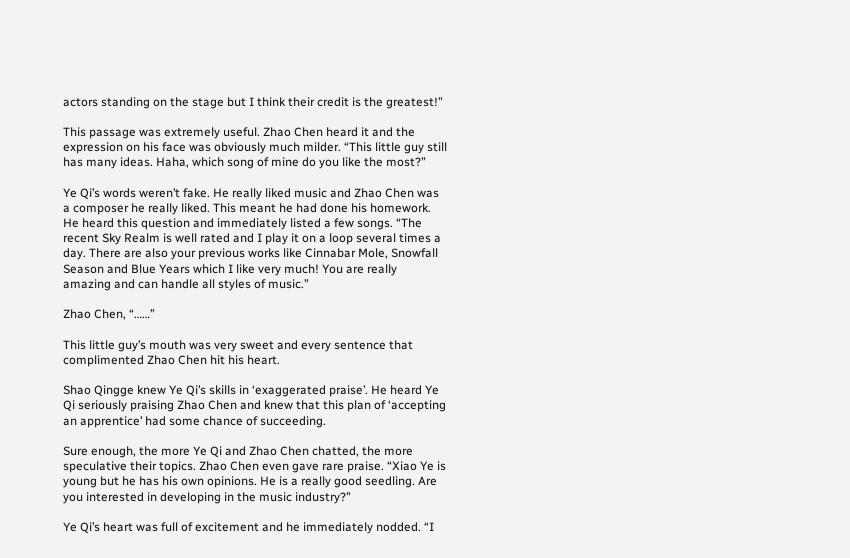actors standing on the stage but I think their credit is the greatest!”

This passage was extremely useful. Zhao Chen heard it and the expression on his face was obviously much milder. “This little guy still has many ideas. Haha, which song of mine do you like the most?”

Ye Qi’s words weren’t fake. He really liked music and Zhao Chen was a composer he really liked. This meant he had done his homework. He heard this question and immediately listed a few songs. “The recent Sky Realm is well rated and I play it on a loop several times a day. There are also your previous works like Cinnabar Mole, Snowfall Season and Blue Years which I like very much! You are really amazing and can handle all styles of music.”

Zhao Chen, “……”

This little guy’s mouth was very sweet and every sentence that complimented Zhao Chen hit his heart.

Shao Qingge knew Ye Qi’s skills in ‘exaggerated praise’. He heard Ye Qi seriously praising Zhao Chen and knew that this plan of ‘accepting an apprentice’ had some chance of succeeding.

Sure enough, the more Ye Qi and Zhao Chen chatted, the more speculative their topics. Zhao Chen even gave rare praise. “Xiao Ye is young but he has his own opinions. He is a really good seedling. Are you interested in developing in the music industry?”

Ye Qi’s heart was full of excitement and he immediately nodded. “I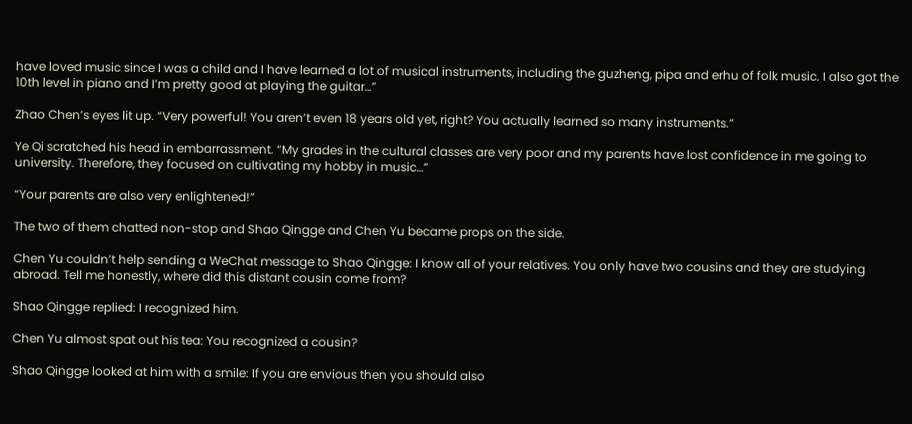have loved music since I was a child and I have learned a lot of musical instruments, including the guzheng, pipa and erhu of folk music. I also got the 10th level in piano and I’m pretty good at playing the guitar…”

Zhao Chen’s eyes lit up. “Very powerful! You aren’t even 18 years old yet, right? You actually learned so many instruments.”

Ye Qi scratched his head in embarrassment. “My grades in the cultural classes are very poor and my parents have lost confidence in me going to university. Therefore, they focused on cultivating my hobby in music…”

“Your parents are also very enlightened!”

The two of them chatted non-stop and Shao Qingge and Chen Yu became props on the side.

Chen Yu couldn’t help sending a WeChat message to Shao Qingge: I know all of your relatives. You only have two cousins and they are studying abroad. Tell me honestly, where did this distant cousin come from?

Shao Qingge replied: I recognized him.

Chen Yu almost spat out his tea: You recognized a cousin?

Shao Qingge looked at him with a smile: If you are envious then you should also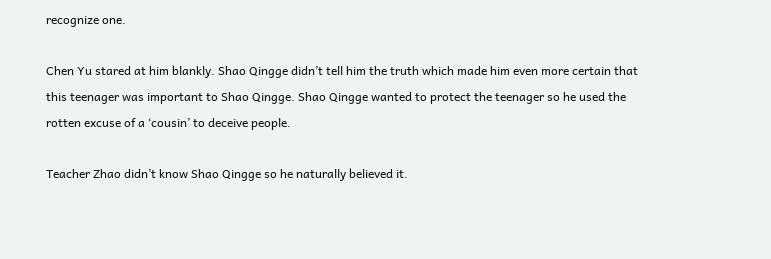recognize one.

Chen Yu stared at him blankly. Shao Qingge didn’t tell him the truth which made him even more certain that this teenager was important to Shao Qingge. Shao Qingge wanted to protect the teenager so he used the rotten excuse of a ‘cousin’ to deceive people.

Teacher Zhao didn’t know Shao Qingge so he naturally believed it.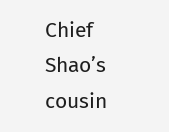Chief Shao’s cousin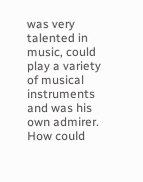was very talented in music, could play a variety of musical instruments and was his own admirer. How could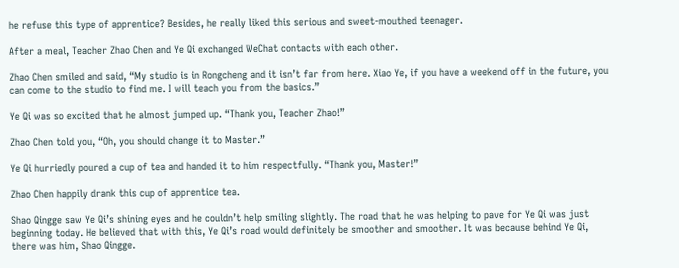he refuse this type of apprentice? Besides, he really liked this serious and sweet-mouthed teenager.

After a meal, Teacher Zhao Chen and Ye Qi exchanged WeChat contacts with each other.

Zhao Chen smiled and said, “My studio is in Rongcheng and it isn’t far from here. Xiao Ye, if you have a weekend off in the future, you can come to the studio to find me. I will teach you from the basics.”

Ye Qi was so excited that he almost jumped up. “Thank you, Teacher Zhao!”

Zhao Chen told you, “Oh, you should change it to Master.”

Ye Qi hurriedly poured a cup of tea and handed it to him respectfully. “Thank you, Master!”

Zhao Chen happily drank this cup of apprentice tea.

Shao Qingge saw Ye Qi’s shining eyes and he couldn’t help smiling slightly. The road that he was helping to pave for Ye Qi was just beginning today. He believed that with this, Ye Qi’s road would definitely be smoother and smoother. It was because behind Ye Qi, there was him, Shao Qingge.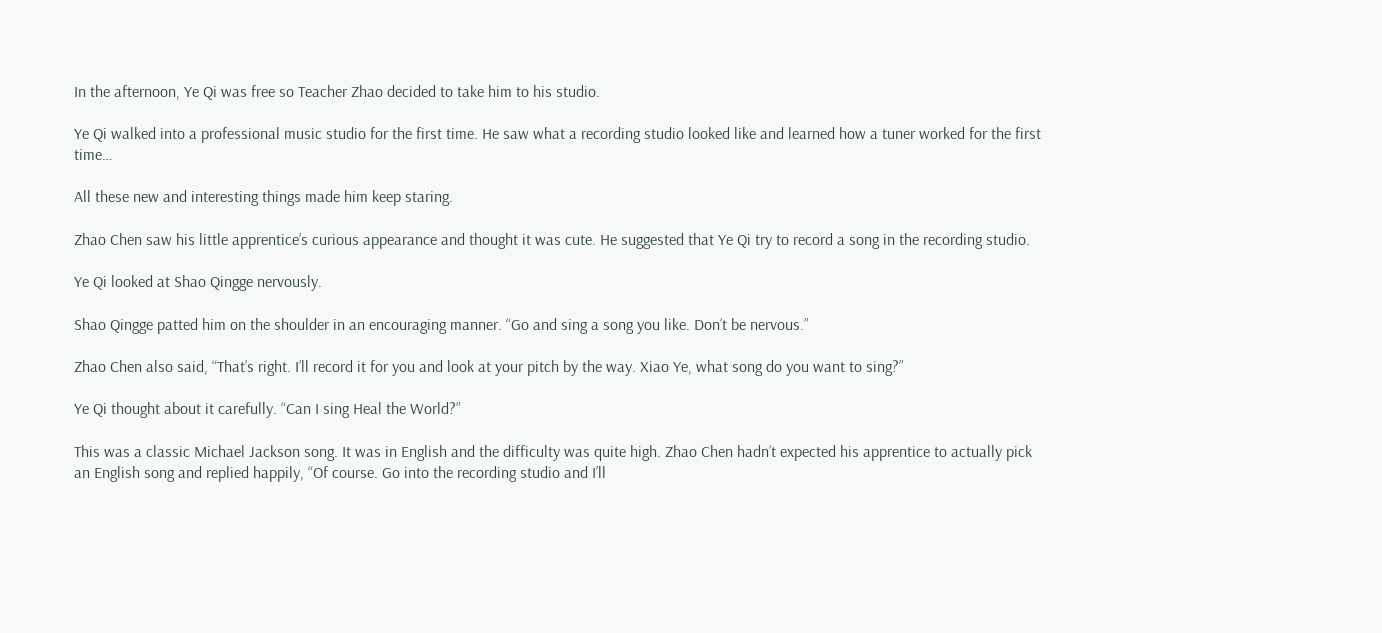In the afternoon, Ye Qi was free so Teacher Zhao decided to take him to his studio.

Ye Qi walked into a professional music studio for the first time. He saw what a recording studio looked like and learned how a tuner worked for the first time…

All these new and interesting things made him keep staring.

Zhao Chen saw his little apprentice’s curious appearance and thought it was cute. He suggested that Ye Qi try to record a song in the recording studio.

Ye Qi looked at Shao Qingge nervously.

Shao Qingge patted him on the shoulder in an encouraging manner. “Go and sing a song you like. Don’t be nervous.”

Zhao Chen also said, “That’s right. I’ll record it for you and look at your pitch by the way. Xiao Ye, what song do you want to sing?”

Ye Qi thought about it carefully. “Can I sing Heal the World?”

This was a classic Michael Jackson song. It was in English and the difficulty was quite high. Zhao Chen hadn’t expected his apprentice to actually pick an English song and replied happily, “Of course. Go into the recording studio and I’ll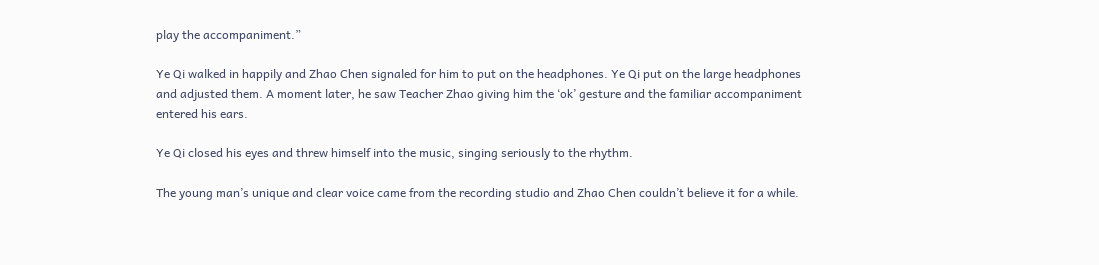play the accompaniment.”

Ye Qi walked in happily and Zhao Chen signaled for him to put on the headphones. Ye Qi put on the large headphones and adjusted them. A moment later, he saw Teacher Zhao giving him the ‘ok’ gesture and the familiar accompaniment entered his ears.

Ye Qi closed his eyes and threw himself into the music, singing seriously to the rhythm.

The young man’s unique and clear voice came from the recording studio and Zhao Chen couldn’t believe it for a while.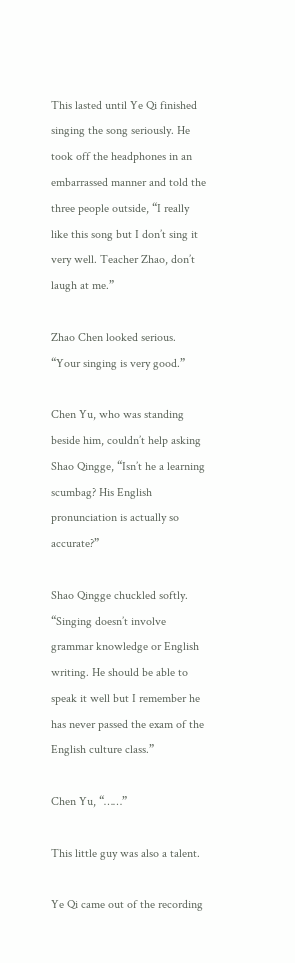This lasted until Ye Qi finished singing the song seriously. He took off the headphones in an embarrassed manner and told the three people outside, “I really like this song but I don’t sing it very well. Teacher Zhao, don’t laugh at me.”

Zhao Chen looked serious. “Your singing is very good.”

Chen Yu, who was standing beside him, couldn’t help asking Shao Qingge, “Isn’t he a learning scumbag? His English pronunciation is actually so accurate?”

Shao Qingge chuckled softly. “Singing doesn’t involve grammar knowledge or English writing. He should be able to speak it well but I remember he has never passed the exam of the English culture class.”

Chen Yu, “……”

This little guy was also a talent.

Ye Qi came out of the recording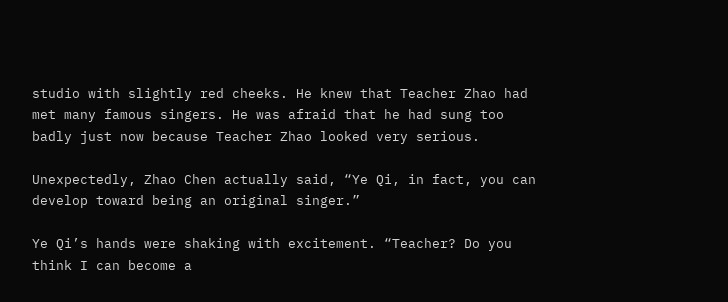studio with slightly red cheeks. He knew that Teacher Zhao had met many famous singers. He was afraid that he had sung too badly just now because Teacher Zhao looked very serious.

Unexpectedly, Zhao Chen actually said, “Ye Qi, in fact, you can develop toward being an original singer.”

Ye Qi’s hands were shaking with excitement. “Teacher? Do you think I can become a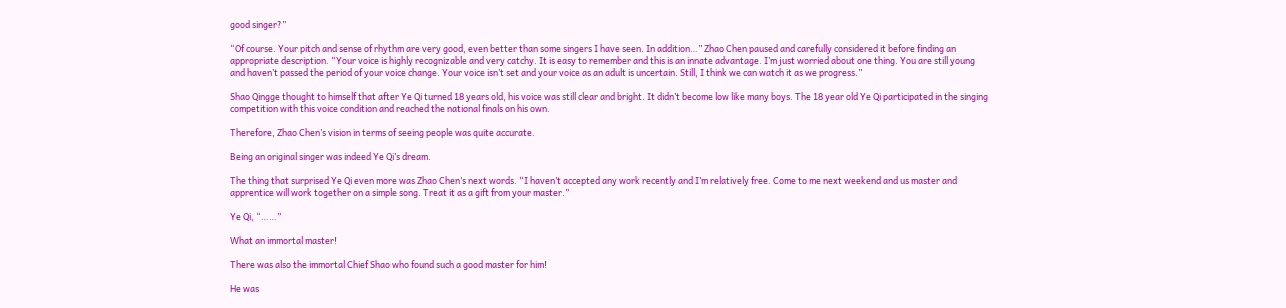good singer?”

“Of course. Your pitch and sense of rhythm are very good, even better than some singers I have seen. In addition…” Zhao Chen paused and carefully considered it before finding an appropriate description. “Your voice is highly recognizable and very catchy. It is easy to remember and this is an innate advantage. I’m just worried about one thing. You are still young and haven’t passed the period of your voice change. Your voice isn’t set and your voice as an adult is uncertain. Still, I think we can watch it as we progress.”

Shao Qingge thought to himself that after Ye Qi turned 18 years old, his voice was still clear and bright. It didn’t become low like many boys. The 18 year old Ye Qi participated in the singing competition with this voice condition and reached the national finals on his own.

Therefore, Zhao Chen’s vision in terms of seeing people was quite accurate.

Being an original singer was indeed Ye Qi’s dream.

The thing that surprised Ye Qi even more was Zhao Chen’s next words. “I haven’t accepted any work recently and I’m relatively free. Come to me next weekend and us master and apprentice will work together on a simple song. Treat it as a gift from your master.”

Ye Qi, “……”

What an immortal master!

There was also the immortal Chief Shao who found such a good master for him!

He was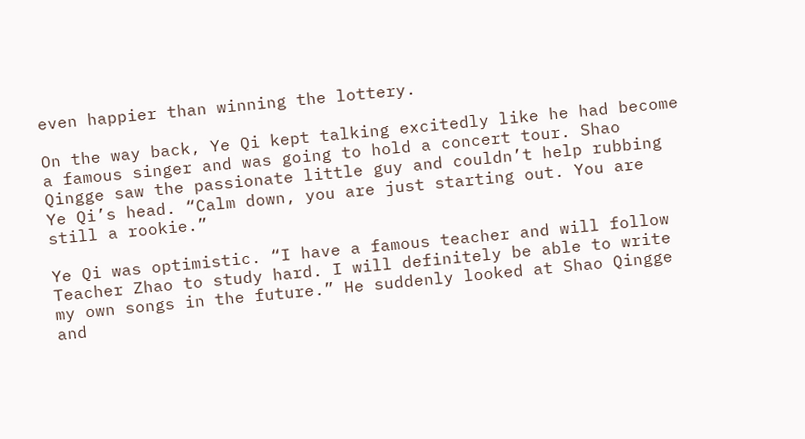even happier than winning the lottery.

On the way back, Ye Qi kept talking excitedly like he had become a famous singer and was going to hold a concert tour. Shao Qingge saw the passionate little guy and couldn’t help rubbing Ye Qi’s head. “Calm down, you are just starting out. You are still a rookie.”

Ye Qi was optimistic. “I have a famous teacher and will follow Teacher Zhao to study hard. I will definitely be able to write my own songs in the future.” He suddenly looked at Shao Qingge and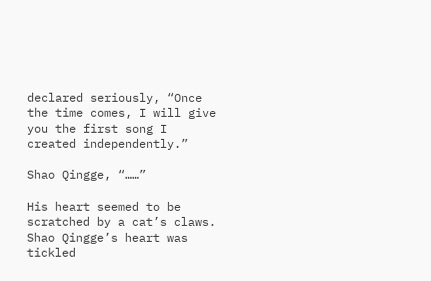declared seriously, “Once the time comes, I will give you the first song I created independently.”

Shao Qingge, “……”

His heart seemed to be scratched by a cat’s claws. Shao Qingge’s heart was tickled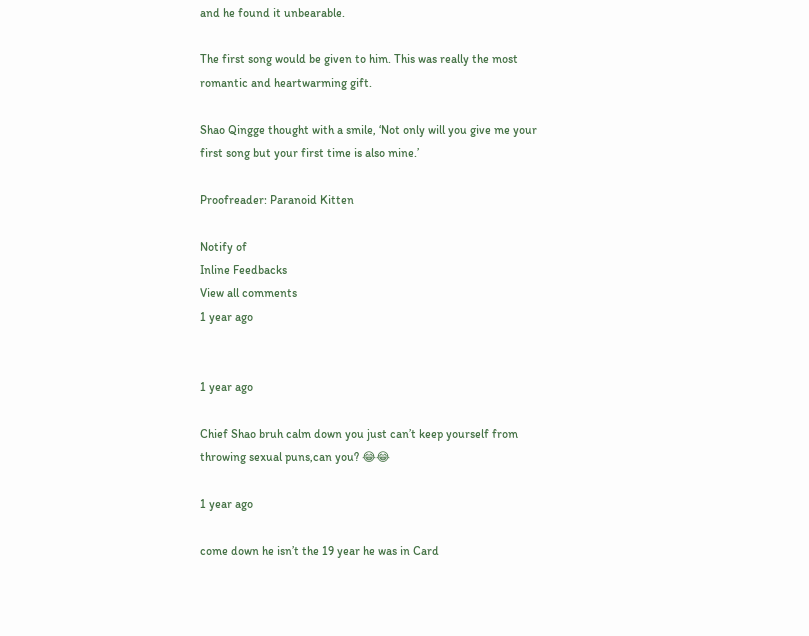and he found it unbearable.

The first song would be given to him. This was really the most romantic and heartwarming gift.

Shao Qingge thought with a smile, ‘Not only will you give me your first song but your first time is also mine.’

Proofreader: Paranoid Kitten

Notify of
Inline Feedbacks
View all comments
1 year ago


1 year ago

Chief Shao bruh calm down you just can’t keep yourself from throwing sexual puns,can you? 😂😂

1 year ago

come down he isn’t the 19 year he was in Card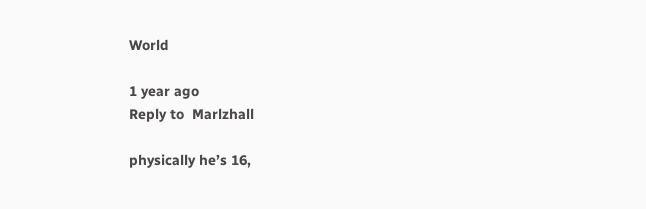World

1 year ago
Reply to  Marlzhall

physically he’s 16,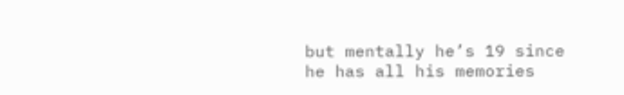but mentally he’s 19 since he has all his memories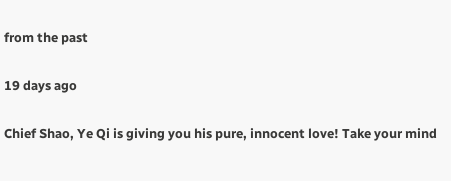from the past

19 days ago

Chief Shao, Ye Qi is giving you his pure, innocent love! Take your mind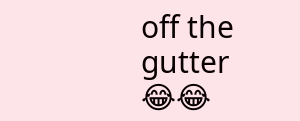off the gutter 😂😂